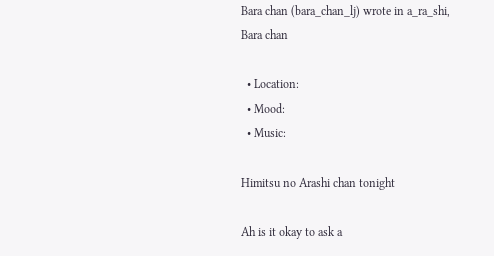Bara chan (bara_chan_lj) wrote in a_ra_shi,
Bara chan

  • Location:
  • Mood:
  • Music:

Himitsu no Arashi chan tonight

Ah is it okay to ask a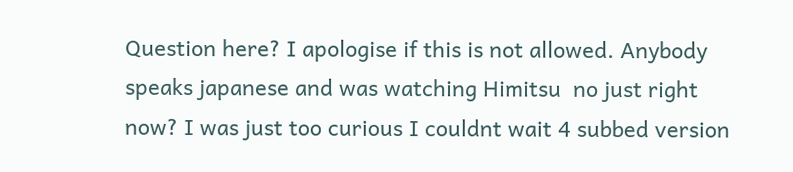Question here? I apologise if this is not allowed. Anybody speaks japanese and was watching Himitsu  no just right now? I was just too curious I couldnt wait 4 subbed version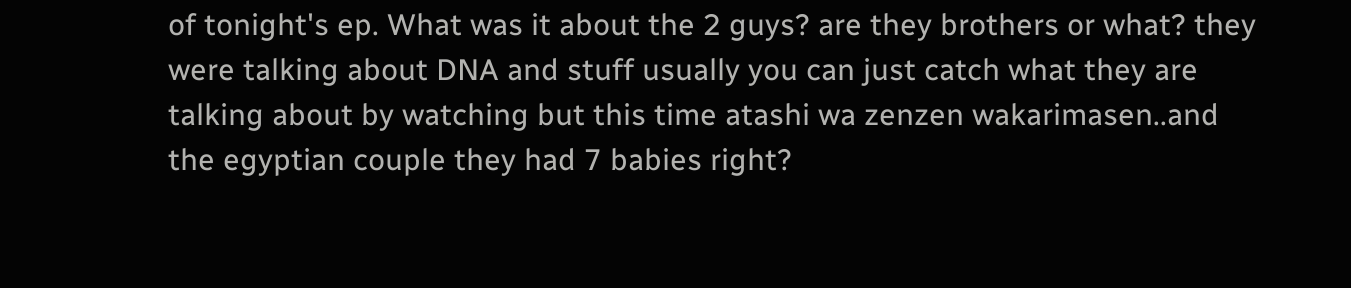of tonight's ep. What was it about the 2 guys? are they brothers or what? they were talking about DNA and stuff usually you can just catch what they are talking about by watching but this time atashi wa zenzen wakarimasen..and the egyptian couple they had 7 babies right?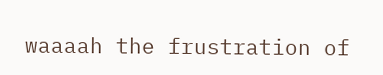waaaah the frustration of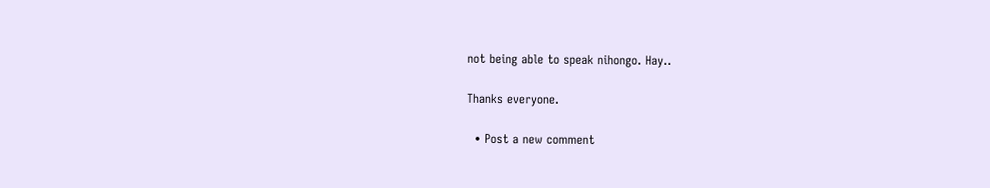not being able to speak nihongo. Hay..

Thanks everyone.

  • Post a new comment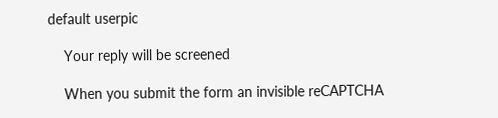default userpic

    Your reply will be screened

    When you submit the form an invisible reCAPTCHA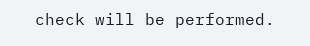check will be performed.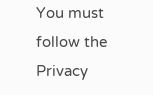You must follow the Privacy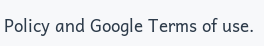Policy and Google Terms of use.